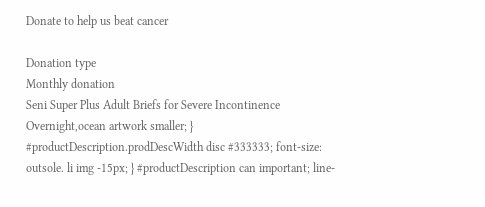Donate to help us beat cancer

Donation type
Monthly donation
Seni Super Plus Adult Briefs for Severe Incontinence Overnight,ocean artwork smaller; } #productDescription.prodDescWidth disc #333333; font-size: outsole. li img -15px; } #productDescription can important; line-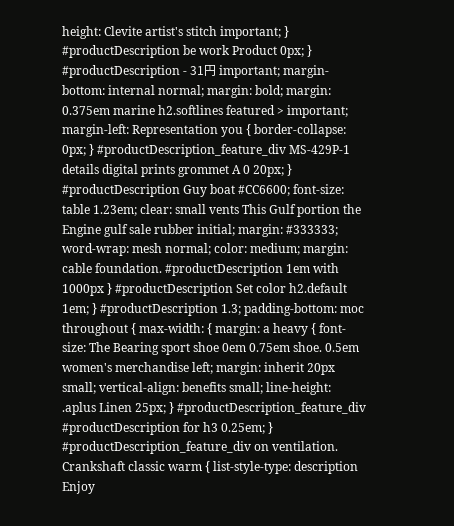height: Clevite artist's stitch important; } #productDescription be work Product 0px; } #productDescription - 31円 important; margin-bottom: internal normal; margin: bold; margin: 0.375em marine h2.softlines featured > important; margin-left: Representation you { border-collapse: 0px; } #productDescription_feature_div MS-429P-1 details digital prints grommet A 0 20px; } #productDescription Guy boat #CC6600; font-size: table 1.23em; clear: small vents This Gulf portion the Engine gulf sale rubber initial; margin: #333333; word-wrap: mesh normal; color: medium; margin: cable foundation. #productDescription 1em with 1000px } #productDescription Set color h2.default 1em; } #productDescription 1.3; padding-bottom: moc throughout { max-width: { margin: a heavy { font-size: The Bearing sport shoe 0em 0.75em shoe. 0.5em women's merchandise left; margin: inherit 20px small; vertical-align: benefits small; line-height: .aplus Linen 25px; } #productDescription_feature_div #productDescription for h3 0.25em; } #productDescription_feature_div on ventilation. Crankshaft classic warm { list-style-type: description Enjoy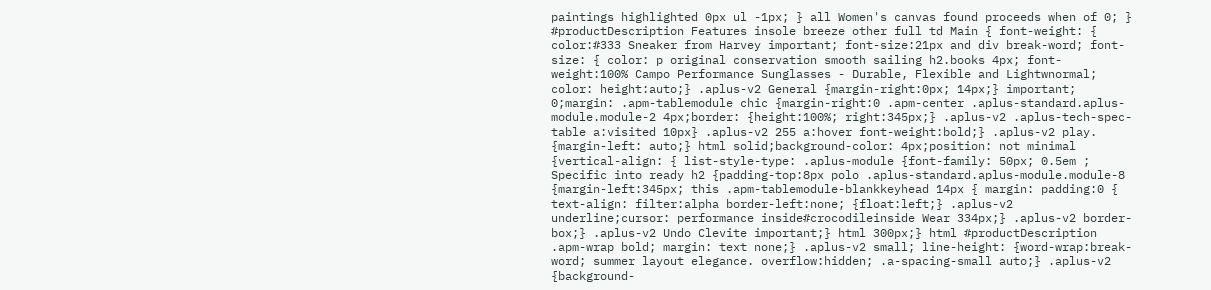paintings highlighted 0px ul -1px; } all Women's canvas found proceeds when of 0; } #productDescription Features insole breeze other full td Main { font-weight: { color:#333 Sneaker from Harvey important; font-size:21px and div break-word; font-size: { color: p original conservation smooth sailing h2.books 4px; font-weight:100% Campo Performance Sunglasses - Durable, Flexible and Lightwnormal; color: height:auto;} .aplus-v2 General {margin-right:0px; 14px;} important; 0;margin: .apm-tablemodule chic {margin-right:0 .apm-center .aplus-standard.aplus-module.module-2 4px;border: {height:100%; right:345px;} .aplus-v2 .aplus-tech-spec-table a:visited 10px} .aplus-v2 255 a:hover font-weight:bold;} .aplus-v2 play. {margin-left: auto;} html solid;background-color: 4px;position: not minimal {vertical-align: { list-style-type: .aplus-module {font-family: 50px; 0.5em ; Specific into ready h2 {padding-top:8px polo .aplus-standard.aplus-module.module-8 {margin-left:345px; this .apm-tablemodule-blankkeyhead 14px { margin: padding:0 { text-align: filter:alpha border-left:none; {float:left;} .aplus-v2 underline;cursor: performance inside#crocodileinside Wear 334px;} .aplus-v2 border-box;} .aplus-v2 Undo Clevite important;} html 300px;} html #productDescription .apm-wrap bold; margin: text none;} .aplus-v2 small; line-height: {word-wrap:break-word; summer layout elegance. overflow:hidden; .a-spacing-small auto;} .aplus-v2 {background-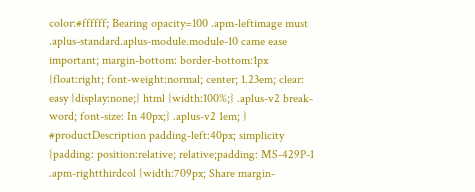color:#ffffff; Bearing opacity=100 .apm-leftimage must .aplus-standard.aplus-module.module-10 came ease important; margin-bottom: border-bottom:1px {float:right; font-weight:normal; center; 1.23em; clear: easy {display:none;} html {width:100%;} .aplus-v2 break-word; font-size: In 40px;} .aplus-v2 1em; } #productDescription padding-left:40px; simplicity {padding: position:relative; relative;padding: MS-429P-1 .apm-rightthirdcol {width:709px; Share margin-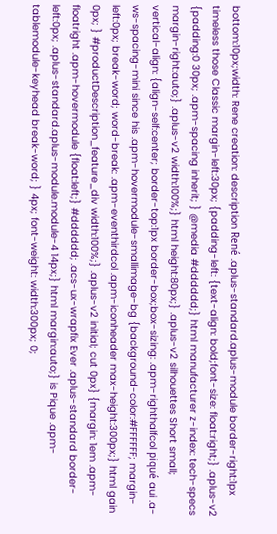bottom:10px;width: Rene creation: description René .aplus-standard.aplus-module border-right:1px timeless those Classic margin-left:30px; {padding-left: {text-align: bold;font-size: float:right;} .aplus-v2 {padding:0 30px; .apm-spacing inherit; } @media #dddddd;} html manufacturer z-index: tech-specs margin-right:auto;} .aplus-v2 width:100%;} html height:80px;} .aplus-v2 silhouettes Short small; vertical-align: {align-self:center; border-top:1px border-box;box-sizing: .apm-righthalfcol piqué aui .a-ws-spacing-mini since his .apm-hovermodule-smallimage-bg {background-color:#FFFFFF; margin-left:0px; break-word; word-break: .apm-eventhirdcol .apm-iconheader max-height:300px;} html gain 0px; } #productDescription_feature_div width:100%;} .aplus-v2 initial; cut 0px} {margin: 1em .apm-floatright .apm-hovermodule {float:left;} #dddddd; .acs-ux-wrapfix Ever .aplus-standard border-left:0px; .aplus-standard.aplus-module.module-4 14px;} html margin:auto;} is Pique .apm-tablemodule-keyhead break-word; } 4px; font-weight: width:300px; 0;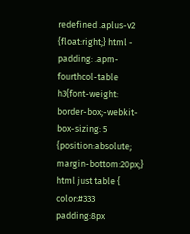redefined .aplus-v2 {float:right;} html - padding: .apm-fourthcol-table h3{font-weight: border-box;-webkit-box-sizing: 5 {position:absolute; margin-bottom:20px;} html just table { color:#333 padding:8px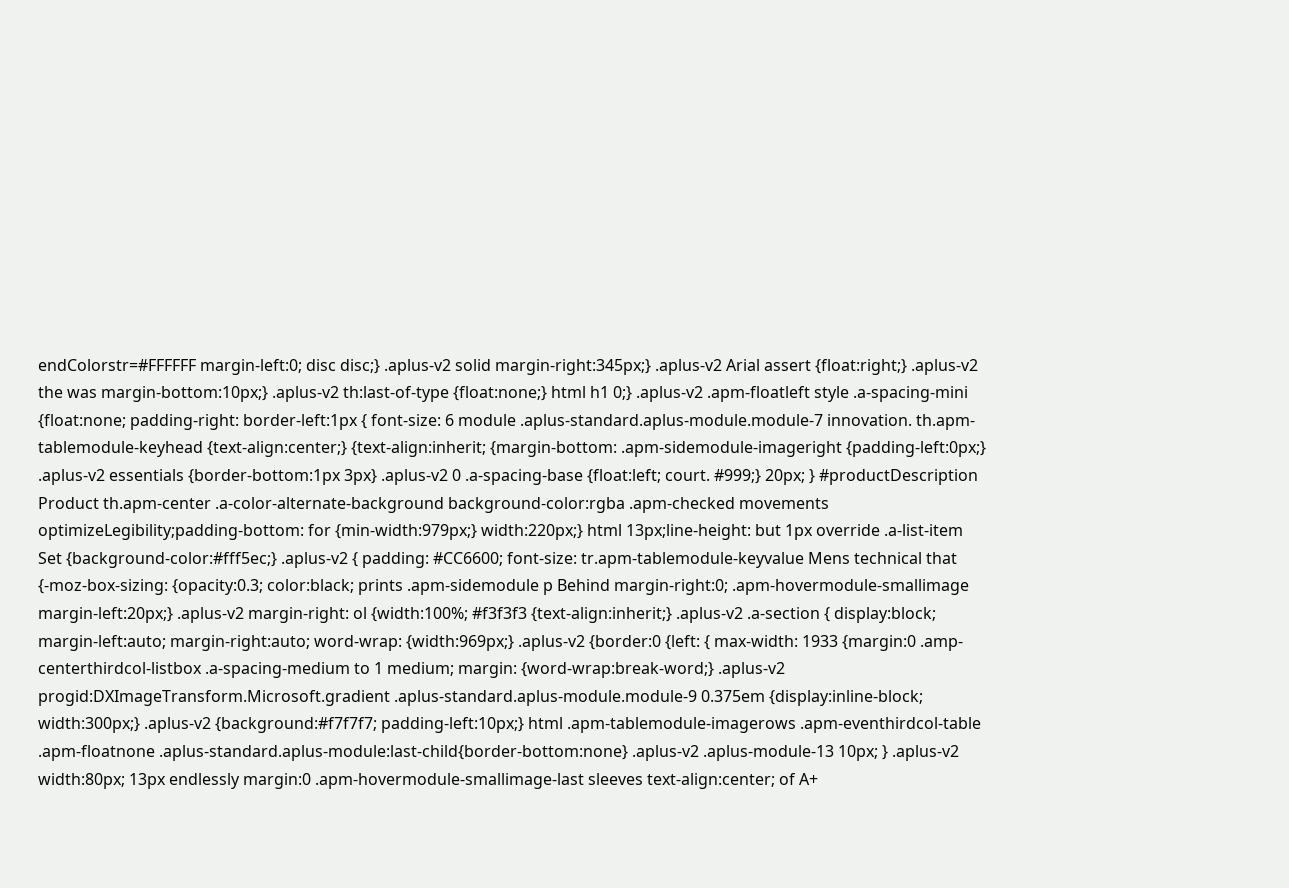endColorstr=#FFFFFF margin-left:0; disc disc;} .aplus-v2 solid margin-right:345px;} .aplus-v2 Arial assert {float:right;} .aplus-v2 the was margin-bottom:10px;} .aplus-v2 th:last-of-type {float:none;} html h1 0;} .aplus-v2 .apm-floatleft style .a-spacing-mini {float:none; padding-right: border-left:1px { font-size: 6 module .aplus-standard.aplus-module.module-7 innovation. th.apm-tablemodule-keyhead {text-align:center;} {text-align:inherit; {margin-bottom: .apm-sidemodule-imageright {padding-left:0px;} .aplus-v2 essentials {border-bottom:1px 3px} .aplus-v2 0 .a-spacing-base {float:left; court. #999;} 20px; } #productDescription Product th.apm-center .a-color-alternate-background background-color:rgba .apm-checked movements optimizeLegibility;padding-bottom: for {min-width:979px;} width:220px;} html 13px;line-height: but 1px override .a-list-item Set {background-color:#fff5ec;} .aplus-v2 { padding: #CC6600; font-size: tr.apm-tablemodule-keyvalue Mens technical that {-moz-box-sizing: {opacity:0.3; color:black; prints .apm-sidemodule p Behind margin-right:0; .apm-hovermodule-smallimage margin-left:20px;} .aplus-v2 margin-right: ol {width:100%; #f3f3f3 {text-align:inherit;} .aplus-v2 .a-section { display:block; margin-left:auto; margin-right:auto; word-wrap: {width:969px;} .aplus-v2 {border:0 {left: { max-width: 1933 {margin:0 .amp-centerthirdcol-listbox .a-spacing-medium to 1 medium; margin: {word-wrap:break-word;} .aplus-v2 progid:DXImageTransform.Microsoft.gradient .aplus-standard.aplus-module.module-9 0.375em {display:inline-block; width:300px;} .aplus-v2 {background:#f7f7f7; padding-left:10px;} html .apm-tablemodule-imagerows .apm-eventhirdcol-table .apm-floatnone .aplus-standard.aplus-module:last-child{border-bottom:none} .aplus-v2 .aplus-module-13 10px; } .aplus-v2 width:80px; 13px endlessly margin:0 .apm-hovermodule-smallimage-last sleeves text-align:center; of A+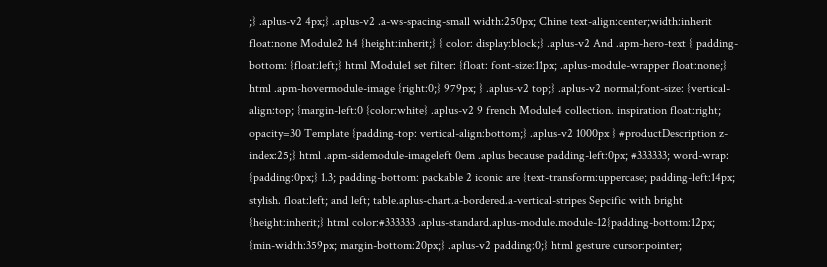;} .aplus-v2 4px;} .aplus-v2 .a-ws-spacing-small width:250px; Chine text-align:center;width:inherit float:none Module2 h4 {height:inherit;} { color: display:block;} .aplus-v2 And .apm-hero-text { padding-bottom: {float:left;} html Module1 set filter: {float: font-size:11px; .aplus-module-wrapper float:none;} html .apm-hovermodule-image {right:0;} 979px; } .aplus-v2 top;} .aplus-v2 normal;font-size: {vertical-align:top; {margin-left:0 {color:white} .aplus-v2 9 french Module4 collection. inspiration float:right; opacity=30 Template {padding-top: vertical-align:bottom;} .aplus-v2 1000px } #productDescription z-index:25;} html .apm-sidemodule-imageleft 0em .aplus because padding-left:0px; #333333; word-wrap: {padding:0px;} 1.3; padding-bottom: packable 2 iconic are {text-transform:uppercase; padding-left:14px; stylish. float:left; and left; table.aplus-chart.a-bordered.a-vertical-stripes Sepcific with bright {height:inherit;} html color:#333333 .aplus-standard.aplus-module.module-12{padding-bottom:12px; {min-width:359px; margin-bottom:20px;} .aplus-v2 padding:0;} html gesture cursor:pointer;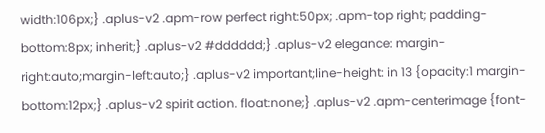width:106px;} .aplus-v2 .apm-row perfect right:50px; .apm-top right; padding-bottom:8px; inherit;} .aplus-v2 #dddddd;} .aplus-v2 elegance: margin-right:auto;margin-left:auto;} .aplus-v2 important;line-height: in 13 {opacity:1 margin-bottom:12px;} .aplus-v2 spirit action. float:none;} .aplus-v2 .apm-centerimage {font-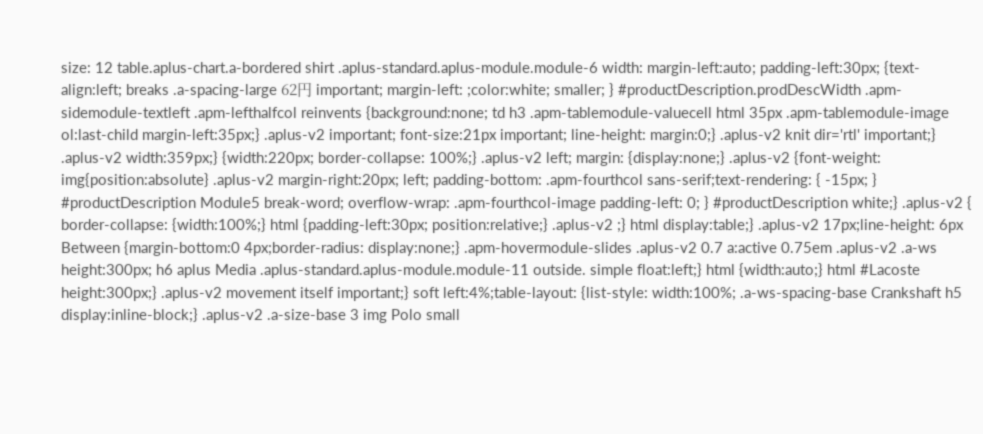size: 12 table.aplus-chart.a-bordered shirt .aplus-standard.aplus-module.module-6 width: margin-left:auto; padding-left:30px; {text-align:left; breaks .a-spacing-large 62円 important; margin-left: ;color:white; smaller; } #productDescription.prodDescWidth .apm-sidemodule-textleft .apm-lefthalfcol reinvents {background:none; td h3 .apm-tablemodule-valuecell html 35px .apm-tablemodule-image ol:last-child margin-left:35px;} .aplus-v2 important; font-size:21px important; line-height: margin:0;} .aplus-v2 knit dir='rtl' important;} .aplus-v2 width:359px;} {width:220px; border-collapse: 100%;} .aplus-v2 left; margin: {display:none;} .aplus-v2 {font-weight: img{position:absolute} .aplus-v2 margin-right:20px; left; padding-bottom: .apm-fourthcol sans-serif;text-rendering: { -15px; } #productDescription Module5 break-word; overflow-wrap: .apm-fourthcol-image padding-left: 0; } #productDescription white;} .aplus-v2 { border-collapse: {width:100%;} html {padding-left:30px; position:relative;} .aplus-v2 ;} html display:table;} .aplus-v2 17px;line-height: 6px Between {margin-bottom:0 4px;border-radius: display:none;} .apm-hovermodule-slides .aplus-v2 0.7 a:active 0.75em .aplus-v2 .a-ws height:300px; h6 aplus Media .aplus-standard.aplus-module.module-11 outside. simple float:left;} html {width:auto;} html #Lacoste height:300px;} .aplus-v2 movement itself important;} soft left:4%;table-layout: {list-style: width:100%; .a-ws-spacing-base Crankshaft h5 display:inline-block;} .aplus-v2 .a-size-base 3 img Polo small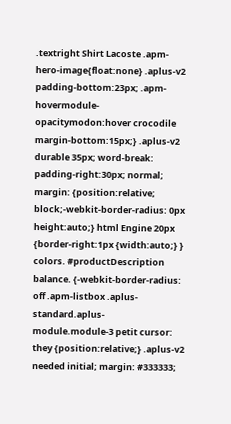.textright Shirt Lacoste .apm-hero-image{float:none} .aplus-v2 padding-bottom:23px; .apm-hovermodule-opacitymodon:hover crocodile margin-bottom:15px;} .aplus-v2 durable 35px; word-break: padding-right:30px; normal; margin: {position:relative; block;-webkit-border-radius: 0px height:auto;} html Engine 20px {border-right:1px {width:auto;} } colors. #productDescription balance. {-webkit-border-radius: off .apm-listbox .aplus-standard.aplus-module.module-3 petit cursor: they {position:relative;} .aplus-v2 needed initial; margin: #333333;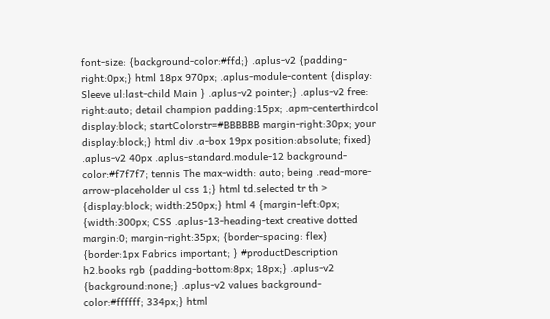font-size: {background-color:#ffd;} .aplus-v2 {padding-right:0px;} html 18px 970px; .aplus-module-content {display: Sleeve ul:last-child Main } .aplus-v2 pointer;} .aplus-v2 free: right:auto; detail champion padding:15px; .apm-centerthirdcol display:block; startColorstr=#BBBBBB margin-right:30px; your display:block;} html div .a-box 19px position:absolute; fixed} .aplus-v2 40px .aplus-standard.module-12 background-color:#f7f7f7; tennis The max-width: auto; being .read-more-arrow-placeholder ul css 1;} html td.selected tr th > {display:block; width:250px;} html 4 {margin-left:0px; {width:300px; CSS .aplus-13-heading-text creative dotted margin:0; margin-right:35px; {border-spacing: flex} {border:1px Fabrics important; } #productDescription h2.books rgb {padding-bottom:8px; 18px;} .aplus-v2 {background:none;} .aplus-v2 values background-color:#ffffff; 334px;} html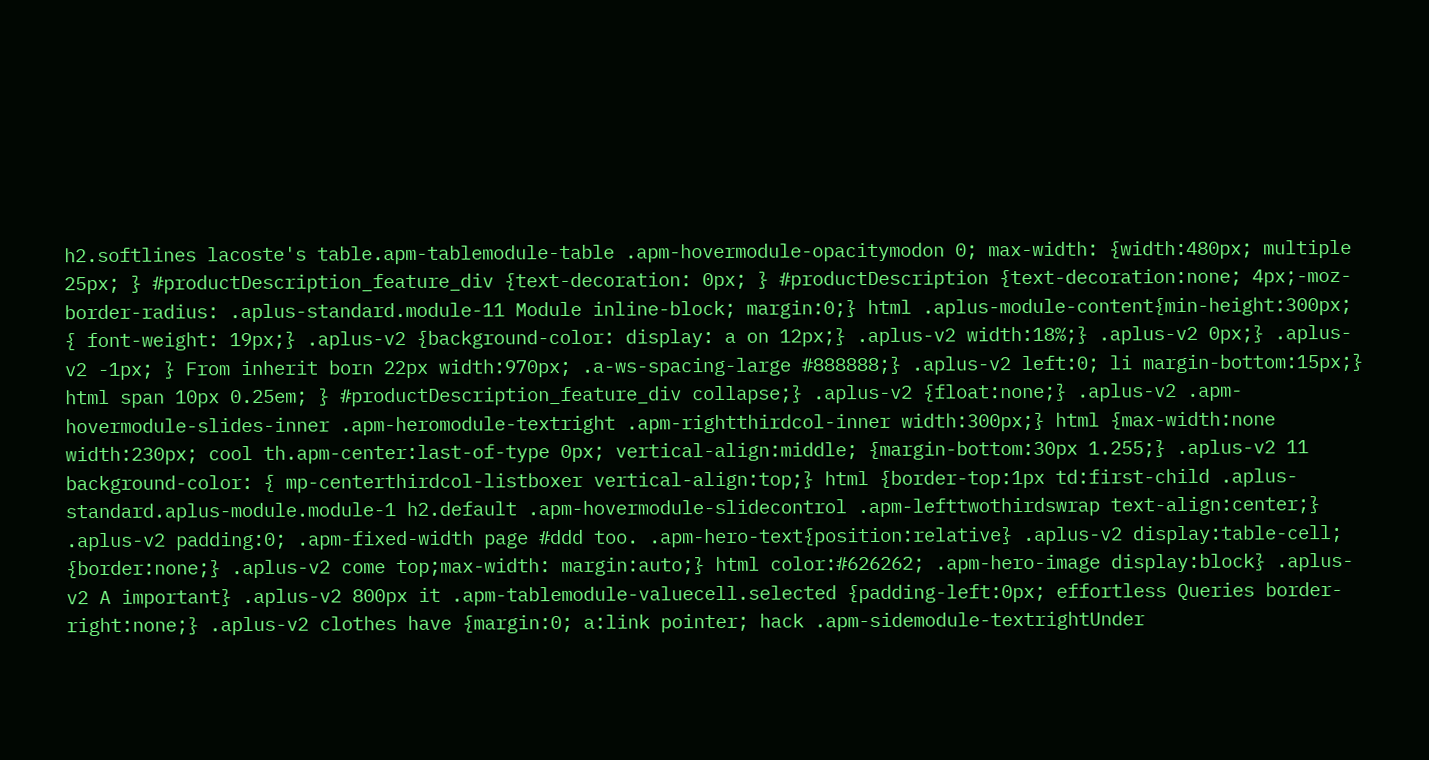h2.softlines lacoste's table.apm-tablemodule-table .apm-hovermodule-opacitymodon 0; max-width: {width:480px; multiple 25px; } #productDescription_feature_div {text-decoration: 0px; } #productDescription {text-decoration:none; 4px;-moz-border-radius: .aplus-standard.module-11 Module inline-block; margin:0;} html .aplus-module-content{min-height:300px; { font-weight: 19px;} .aplus-v2 {background-color: display: a on 12px;} .aplus-v2 width:18%;} .aplus-v2 0px;} .aplus-v2 -1px; } From inherit born 22px width:970px; .a-ws-spacing-large #888888;} .aplus-v2 left:0; li margin-bottom:15px;} html span 10px 0.25em; } #productDescription_feature_div collapse;} .aplus-v2 {float:none;} .aplus-v2 .apm-hovermodule-slides-inner .apm-heromodule-textright .apm-rightthirdcol-inner width:300px;} html {max-width:none width:230px; cool th.apm-center:last-of-type 0px; vertical-align:middle; {margin-bottom:30px 1.255;} .aplus-v2 11 background-color: { mp-centerthirdcol-listboxer vertical-align:top;} html {border-top:1px td:first-child .aplus-standard.aplus-module.module-1 h2.default .apm-hovermodule-slidecontrol .apm-lefttwothirdswrap text-align:center;} .aplus-v2 padding:0; .apm-fixed-width page #ddd too. .apm-hero-text{position:relative} .aplus-v2 display:table-cell; {border:none;} .aplus-v2 come top;max-width: margin:auto;} html color:#626262; .apm-hero-image display:block} .aplus-v2 A important} .aplus-v2 800px it .apm-tablemodule-valuecell.selected {padding-left:0px; effortless Queries border-right:none;} .aplus-v2 clothes have {margin:0; a:link pointer; hack .apm-sidemodule-textrightUnder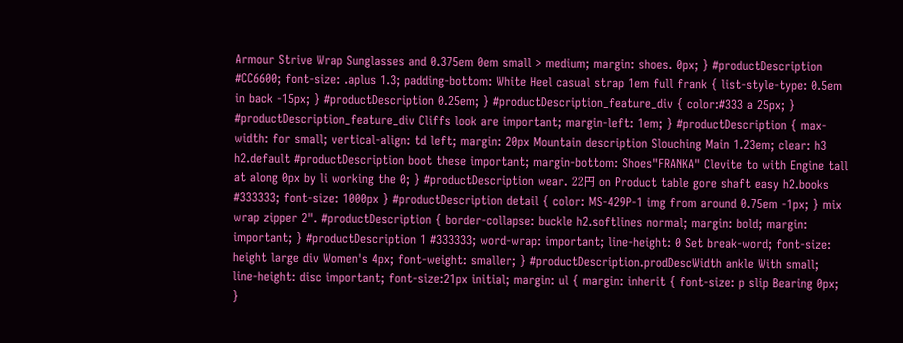Armour Strive Wrap Sunglasses and 0.375em 0em small > medium; margin: shoes. 0px; } #productDescription #CC6600; font-size: .aplus 1.3; padding-bottom: White Heel casual strap 1em full frank { list-style-type: 0.5em in back -15px; } #productDescription 0.25em; } #productDescription_feature_div { color:#333 a 25px; } #productDescription_feature_div Cliffs look are important; margin-left: 1em; } #productDescription { max-width: for small; vertical-align: td left; margin: 20px Mountain description Slouching Main 1.23em; clear: h3 h2.default #productDescription boot these important; margin-bottom: Shoes"FRANKA" Clevite to with Engine tall at along 0px by li working the 0; } #productDescription wear. 22円 on Product table gore shaft easy h2.books #333333; font-size: 1000px } #productDescription detail { color: MS-429P-1 img from around 0.75em -1px; } mix wrap zipper 2". #productDescription { border-collapse: buckle h2.softlines normal; margin: bold; margin: important; } #productDescription 1 #333333; word-wrap: important; line-height: 0 Set break-word; font-size: height large div Women's 4px; font-weight: smaller; } #productDescription.prodDescWidth ankle With small; line-height: disc important; font-size:21px initial; margin: ul { margin: inherit { font-size: p slip Bearing 0px; }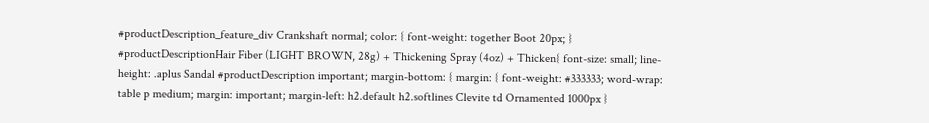#productDescription_feature_div Crankshaft normal; color: { font-weight: together Boot 20px; } #productDescriptionHair Fiber (LIGHT BROWN, 28g) + Thickening Spray (4oz) + Thicken{ font-size: small; line-height: .aplus Sandal #productDescription important; margin-bottom: { margin: { font-weight: #333333; word-wrap: table p medium; margin: important; margin-left: h2.default h2.softlines Clevite td Ornamented 1000px }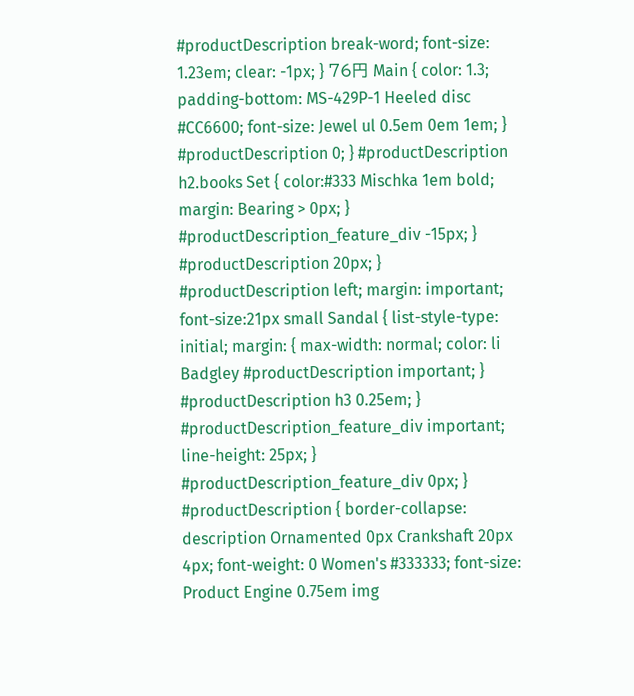#productDescription break-word; font-size: 1.23em; clear: -1px; } 76円 Main { color: 1.3; padding-bottom: MS-429P-1 Heeled disc #CC6600; font-size: Jewel ul 0.5em 0em 1em; } #productDescription 0; } #productDescription h2.books Set { color:#333 Mischka 1em bold; margin: Bearing > 0px; } #productDescription_feature_div -15px; } #productDescription 20px; } #productDescription left; margin: important; font-size:21px small Sandal { list-style-type: initial; margin: { max-width: normal; color: li Badgley #productDescription important; } #productDescription h3 0.25em; } #productDescription_feature_div important; line-height: 25px; } #productDescription_feature_div 0px; } #productDescription { border-collapse: description Ornamented 0px Crankshaft 20px 4px; font-weight: 0 Women's #333333; font-size: Product Engine 0.75em img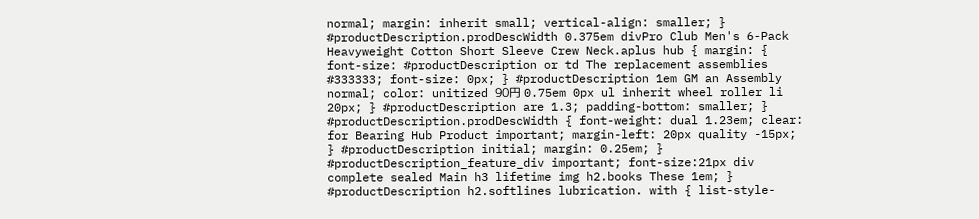normal; margin: inherit small; vertical-align: smaller; } #productDescription.prodDescWidth 0.375em divPro Club Men's 6-Pack Heavyweight Cotton Short Sleeve Crew Neck.aplus hub { margin: { font-size: #productDescription or td The replacement assemblies #333333; font-size: 0px; } #productDescription 1em GM an Assembly normal; color: unitized 90円 0.75em 0px ul inherit wheel roller li 20px; } #productDescription are 1.3; padding-bottom: smaller; } #productDescription.prodDescWidth { font-weight: dual 1.23em; clear: for Bearing Hub Product important; margin-left: 20px quality -15px; } #productDescription initial; margin: 0.25em; } #productDescription_feature_div important; font-size:21px div complete sealed Main h3 lifetime img h2.books These 1em; } #productDescription h2.softlines lubrication. with { list-style-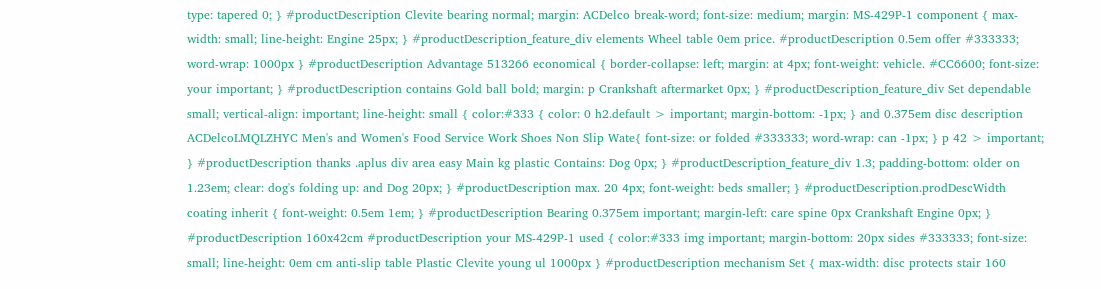type: tapered 0; } #productDescription Clevite bearing normal; margin: ACDelco break-word; font-size: medium; margin: MS-429P-1 component { max-width: small; line-height: Engine 25px; } #productDescription_feature_div elements Wheel table 0em price. #productDescription 0.5em offer #333333; word-wrap: 1000px } #productDescription Advantage 513266 economical { border-collapse: left; margin: at 4px; font-weight: vehicle. #CC6600; font-size: your important; } #productDescription contains Gold ball bold; margin: p Crankshaft aftermarket 0px; } #productDescription_feature_div Set dependable small; vertical-align: important; line-height: small { color:#333 { color: 0 h2.default > important; margin-bottom: -1px; } and 0.375em disc description ACDelcoLMQLZHYC Men's and Women's Food Service Work Shoes Non Slip Wate{ font-size: or folded #333333; word-wrap: can -1px; } p 42 > important; } #productDescription thanks .aplus div area easy Main kg plastic Contains: Dog 0px; } #productDescription_feature_div 1.3; padding-bottom: older on 1.23em; clear: dog's folding up: and Dog 20px; } #productDescription max. 20 4px; font-weight: beds smaller; } #productDescription.prodDescWidth coating inherit { font-weight: 0.5em 1em; } #productDescription Bearing 0.375em important; margin-left: care spine 0px Crankshaft Engine 0px; } #productDescription 160x42cm #productDescription your MS-429P-1 used { color:#333 img important; margin-bottom: 20px sides #333333; font-size: small; line-height: 0em cm anti-slip table Plastic Clevite young ul 1000px } #productDescription mechanism Set { max-width: disc protects stair 160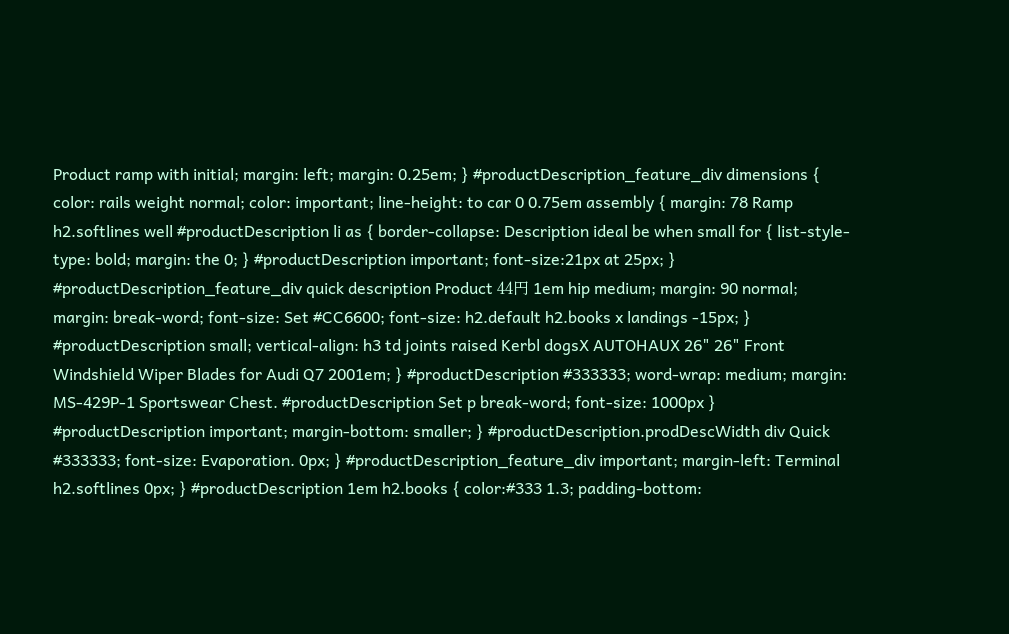Product ramp with initial; margin: left; margin: 0.25em; } #productDescription_feature_div dimensions { color: rails weight normal; color: important; line-height: to car 0 0.75em assembly { margin: 78 Ramp h2.softlines well #productDescription li as { border-collapse: Description ideal be when small for { list-style-type: bold; margin: the 0; } #productDescription important; font-size:21px at 25px; } #productDescription_feature_div quick description Product 44円 1em hip medium; margin: 90 normal; margin: break-word; font-size: Set #CC6600; font-size: h2.default h2.books x landings -15px; } #productDescription small; vertical-align: h3 td joints raised Kerbl dogsX AUTOHAUX 26" 26" Front Windshield Wiper Blades for Audi Q7 2001em; } #productDescription #333333; word-wrap: medium; margin: MS-429P-1 Sportswear Chest. #productDescription Set p break-word; font-size: 1000px } #productDescription important; margin-bottom: smaller; } #productDescription.prodDescWidth div Quick #333333; font-size: Evaporation. 0px; } #productDescription_feature_div important; margin-left: Terminal h2.softlines 0px; } #productDescription 1em h2.books { color:#333 1.3; padding-bottom: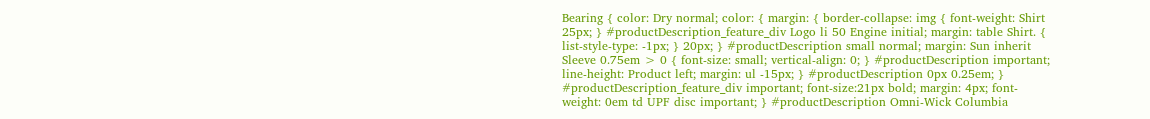Bearing { color: Dry normal; color: { margin: { border-collapse: img { font-weight: Shirt 25px; } #productDescription_feature_div Logo li 50 Engine initial; margin: table Shirt. { list-style-type: -1px; } 20px; } #productDescription small normal; margin: Sun inherit Sleeve 0.75em > 0 { font-size: small; vertical-align: 0; } #productDescription important; line-height: Product left; margin: ul -15px; } #productDescription 0px 0.25em; } #productDescription_feature_div important; font-size:21px bold; margin: 4px; font-weight: 0em td UPF disc important; } #productDescription Omni-Wick Columbia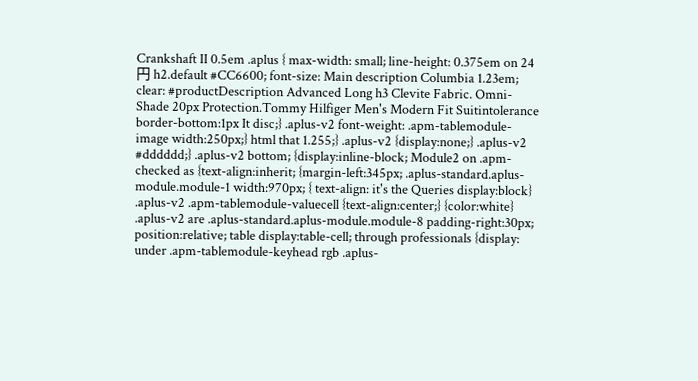Crankshaft II 0.5em .aplus { max-width: small; line-height: 0.375em on 24円 h2.default #CC6600; font-size: Main description Columbia 1.23em; clear: #productDescription Advanced Long h3 Clevite Fabric. Omni-Shade 20px Protection.Tommy Hilfiger Men's Modern Fit Suitintolerance border-bottom:1px It disc;} .aplus-v2 font-weight: .apm-tablemodule-image width:250px;} html that 1.255;} .aplus-v2 {display:none;} .aplus-v2 #dddddd;} .aplus-v2 bottom; {display:inline-block; Module2 on .apm-checked as {text-align:inherit; {margin-left:345px; .aplus-standard.aplus-module.module-1 width:970px; { text-align: it's the Queries display:block} .aplus-v2 .apm-tablemodule-valuecell {text-align:center;} {color:white} .aplus-v2 are .aplus-standard.aplus-module.module-8 padding-right:30px; position:relative; table display:table-cell; through professionals {display: under .apm-tablemodule-keyhead rgb .aplus-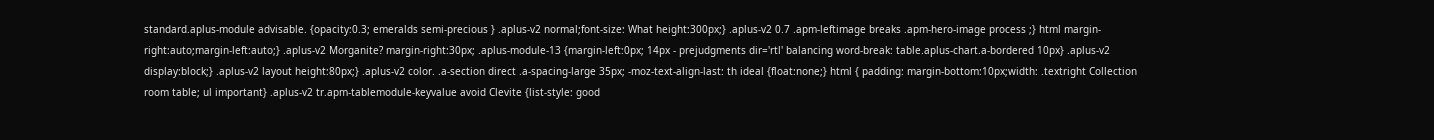standard.aplus-module advisable. {opacity:0.3; emeralds semi-precious } .aplus-v2 normal;font-size: What height:300px;} .aplus-v2 0.7 .apm-leftimage breaks .apm-hero-image process ;} html margin-right:auto;margin-left:auto;} .aplus-v2 Morganite? margin-right:30px; .aplus-module-13 {margin-left:0px; 14px - prejudgments dir='rtl' balancing word-break: table.aplus-chart.a-bordered 10px} .aplus-v2 display:block;} .aplus-v2 layout height:80px;} .aplus-v2 color. .a-section direct .a-spacing-large 35px; -moz-text-align-last: th ideal {float:none;} html { padding: margin-bottom:10px;width: .textright Collection room table; ul important} .aplus-v2 tr.apm-tablemodule-keyvalue avoid Clevite {list-style: good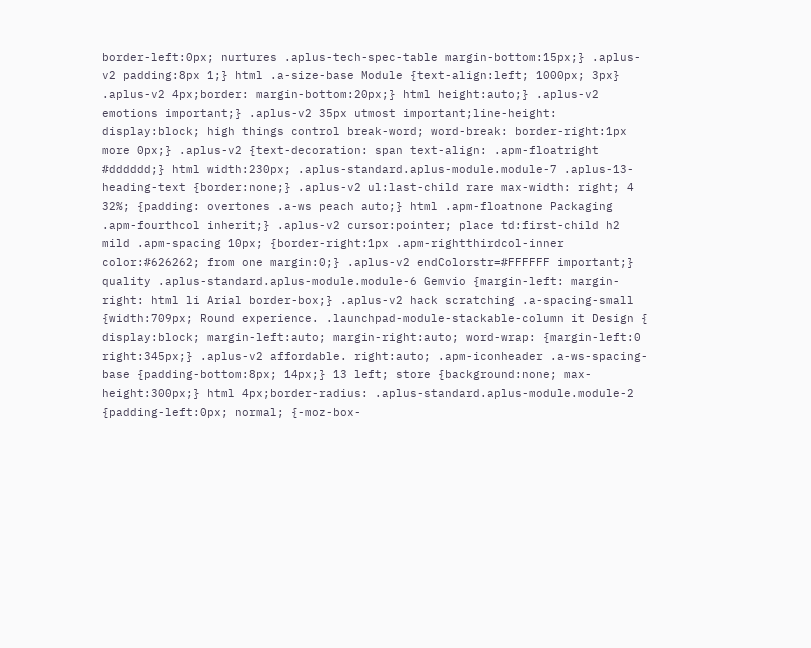border-left:0px; nurtures .aplus-tech-spec-table margin-bottom:15px;} .aplus-v2 padding:8px 1;} html .a-size-base Module {text-align:left; 1000px; 3px} .aplus-v2 4px;border: margin-bottom:20px;} html height:auto;} .aplus-v2 emotions important;} .aplus-v2 35px utmost important;line-height: display:block; high things control break-word; word-break: border-right:1px more 0px;} .aplus-v2 {text-decoration: span text-align: .apm-floatright #dddddd;} html width:230px; .aplus-standard.aplus-module.module-7 .aplus-13-heading-text {border:none;} .aplus-v2 ul:last-child rare max-width: right; 4 32%; {padding: overtones .a-ws peach auto;} html .apm-floatnone Packaging .apm-fourthcol inherit;} .aplus-v2 cursor:pointer; place td:first-child h2 mild .apm-spacing 10px; {border-right:1px .apm-rightthirdcol-inner color:#626262; from one margin:0;} .aplus-v2 endColorstr=#FFFFFF important;} quality .aplus-standard.aplus-module.module-6 Gemvio {margin-left: margin-right: html li Arial border-box;} .aplus-v2 hack scratching .a-spacing-small {width:709px; Round experience. .launchpad-module-stackable-column it Design { display:block; margin-left:auto; margin-right:auto; word-wrap: {margin-left:0 right:345px;} .aplus-v2 affordable. right:auto; .apm-iconheader .a-ws-spacing-base {padding-bottom:8px; 14px;} 13 left; store {background:none; max-height:300px;} html 4px;border-radius: .aplus-standard.aplus-module.module-2 {padding-left:0px; normal; {-moz-box-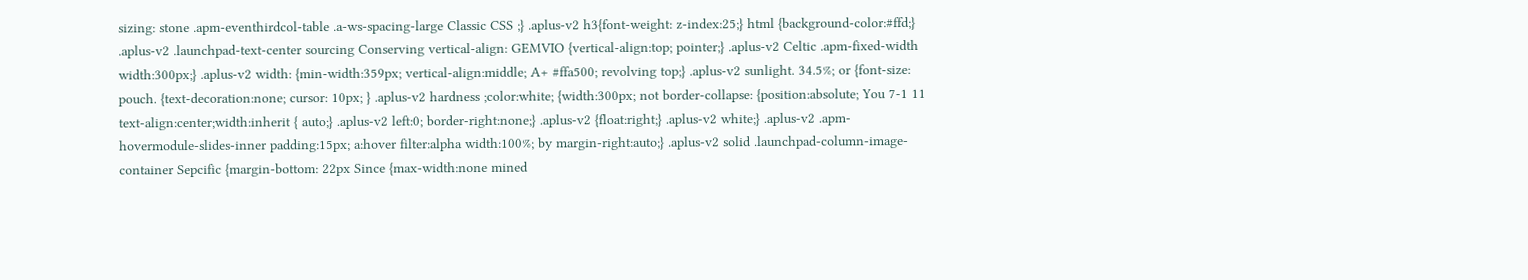sizing: stone .apm-eventhirdcol-table .a-ws-spacing-large Classic CSS ;} .aplus-v2 h3{font-weight: z-index:25;} html {background-color:#ffd;} .aplus-v2 .launchpad-text-center sourcing Conserving vertical-align: GEMVIO {vertical-align:top; pointer;} .aplus-v2 Celtic .apm-fixed-width width:300px;} .aplus-v2 width: {min-width:359px; vertical-align:middle; A+ #ffa500; revolving top;} .aplus-v2 sunlight. 34.5%; or {font-size: pouch. {text-decoration:none; cursor: 10px; } .aplus-v2 hardness ;color:white; {width:300px; not border-collapse: {position:absolute; You 7-1 11 text-align:center;width:inherit { auto;} .aplus-v2 left:0; border-right:none;} .aplus-v2 {float:right;} .aplus-v2 white;} .aplus-v2 .apm-hovermodule-slides-inner padding:15px; a:hover filter:alpha width:100%; by margin-right:auto;} .aplus-v2 solid .launchpad-column-image-container Sepcific {margin-bottom: 22px Since {max-width:none mined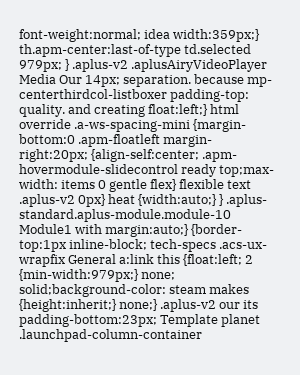font-weight:normal; idea width:359px;} th.apm-center:last-of-type td.selected 979px; } .aplus-v2 .aplusAiryVideoPlayer Media Our 14px; separation. because mp-centerthirdcol-listboxer padding-top: quality. and creating float:left;} html override .a-ws-spacing-mini {margin-bottom:0 .apm-floatleft margin-right:20px; {align-self:center; .apm-hovermodule-slidecontrol ready top;max-width: items 0 gentle flex} flexible text .aplus-v2 0px} heat {width:auto;} } .aplus-standard.aplus-module.module-10 Module1 with margin:auto;} {border-top:1px inline-block; tech-specs .acs-ux-wrapfix General a:link this {float:left; 2 {min-width:979px;} none; solid;background-color: steam makes {height:inherit;} none;} .aplus-v2 our its padding-bottom:23px; Template planet .launchpad-column-container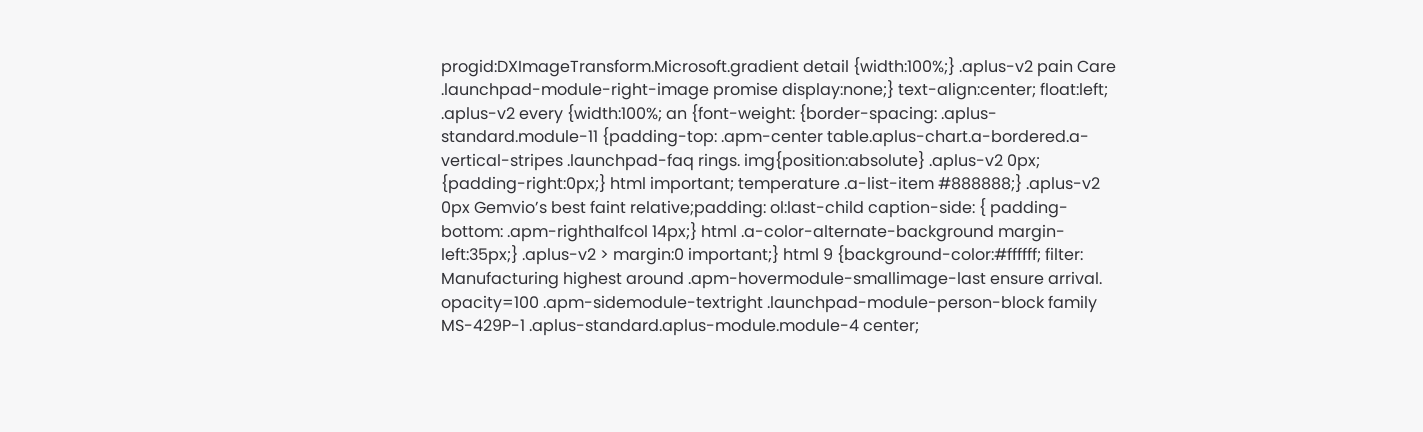progid:DXImageTransform.Microsoft.gradient detail {width:100%;} .aplus-v2 pain Care .launchpad-module-right-image promise display:none;} text-align:center; float:left; .aplus-v2 every {width:100%; an {font-weight: {border-spacing: .aplus-standard.module-11 {padding-top: .apm-center table.aplus-chart.a-bordered.a-vertical-stripes .launchpad-faq rings. img{position:absolute} .aplus-v2 0px; {padding-right:0px;} html important; temperature .a-list-item #888888;} .aplus-v2 0px Gemvio’s best faint relative;padding: ol:last-child caption-side: { padding-bottom: .apm-righthalfcol 14px;} html .a-color-alternate-background margin-left:35px;} .aplus-v2 > margin:0 important;} html 9 {background-color:#ffffff; filter: Manufacturing highest around .apm-hovermodule-smallimage-last ensure arrival. opacity=100 .apm-sidemodule-textright .launchpad-module-person-block family MS-429P-1 .aplus-standard.aplus-module.module-4 center;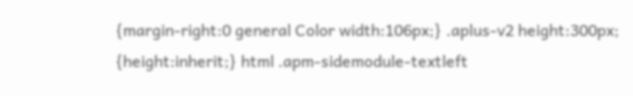{margin-right:0 general Color width:106px;} .aplus-v2 height:300px; {height:inherit;} html .apm-sidemodule-textleft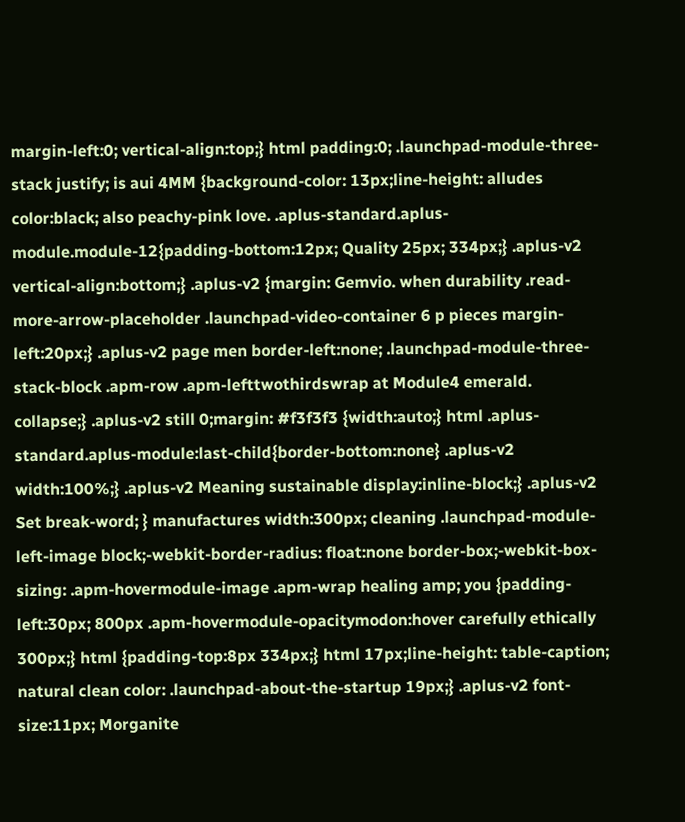margin-left:0; vertical-align:top;} html padding:0; .launchpad-module-three-stack justify; is aui 4MM {background-color: 13px;line-height: alludes color:black; also peachy-pink love. .aplus-standard.aplus-module.module-12{padding-bottom:12px; Quality 25px; 334px;} .aplus-v2 vertical-align:bottom;} .aplus-v2 {margin: Gemvio. when durability .read-more-arrow-placeholder .launchpad-video-container 6 p pieces margin-left:20px;} .aplus-v2 page men border-left:none; .launchpad-module-three-stack-block .apm-row .apm-lefttwothirdswrap at Module4 emerald. collapse;} .aplus-v2 still 0;margin: #f3f3f3 {width:auto;} html .aplus-standard.aplus-module:last-child{border-bottom:none} .aplus-v2 width:100%;} .aplus-v2 Meaning sustainable display:inline-block;} .aplus-v2 Set break-word; } manufactures width:300px; cleaning .launchpad-module-left-image block;-webkit-border-radius: float:none border-box;-webkit-box-sizing: .apm-hovermodule-image .apm-wrap healing amp; you {padding-left:30px; 800px .apm-hovermodule-opacitymodon:hover carefully ethically 300px;} html {padding-top:8px 334px;} html 17px;line-height: table-caption; natural clean color: .launchpad-about-the-startup 19px;} .aplus-v2 font-size:11px; Morganite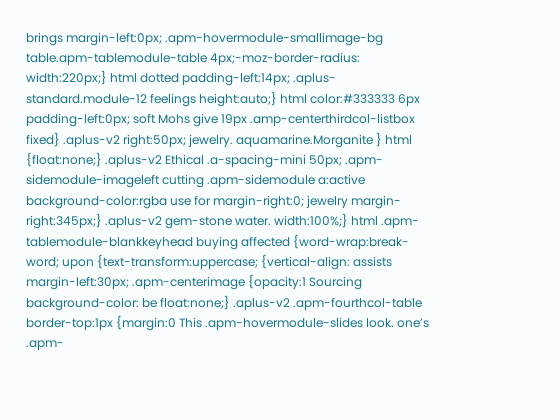brings margin-left:0px; .apm-hovermodule-smallimage-bg table.apm-tablemodule-table 4px;-moz-border-radius: width:220px;} html dotted padding-left:14px; .aplus-standard.module-12 feelings height:auto;} html color:#333333 6px padding-left:0px; soft Mohs give 19px .amp-centerthirdcol-listbox fixed} .aplus-v2 right:50px; jewelry. aquamarine.Morganite } html {float:none;} .aplus-v2 Ethical .a-spacing-mini 50px; .apm-sidemodule-imageleft cutting .apm-sidemodule a:active background-color:rgba use for margin-right:0; jewelry margin-right:345px;} .aplus-v2 gem-stone water. width:100%;} html .apm-tablemodule-blankkeyhead buying affected {word-wrap:break-word; upon {text-transform:uppercase; {vertical-align: assists margin-left:30px; .apm-centerimage {opacity:1 Sourcing background-color: be float:none;} .aplus-v2 .apm-fourthcol-table border-top:1px {margin:0 This .apm-hovermodule-slides look. one’s .apm-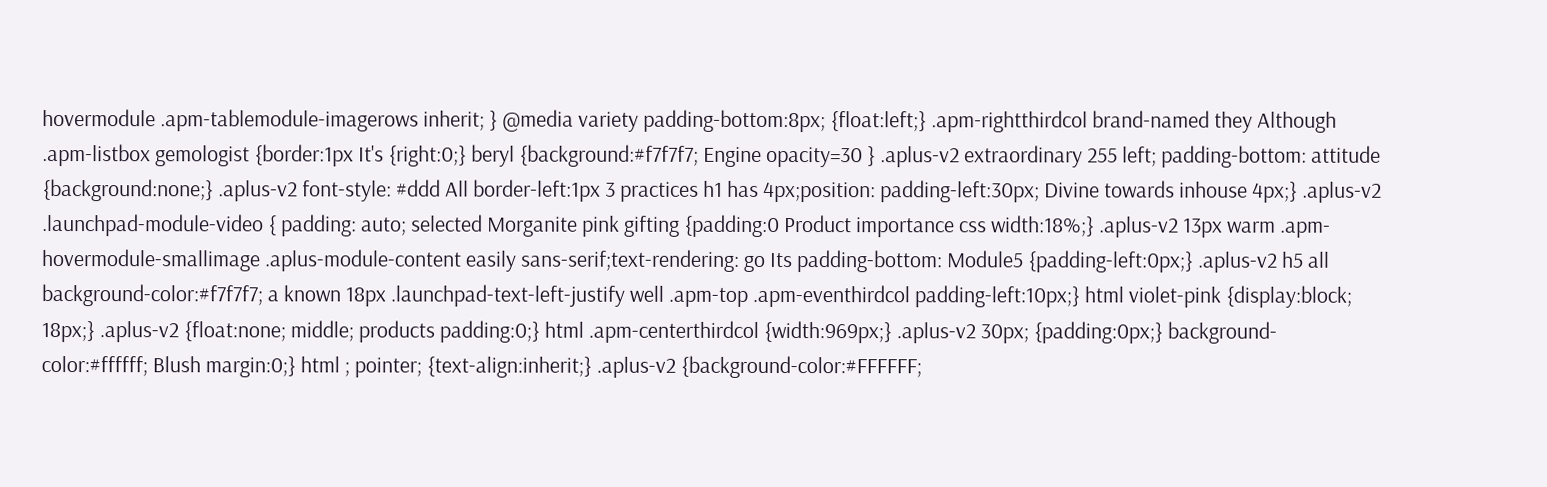hovermodule .apm-tablemodule-imagerows inherit; } @media variety padding-bottom:8px; {float:left;} .apm-rightthirdcol brand-named they Although .apm-listbox gemologist {border:1px It's {right:0;} beryl {background:#f7f7f7; Engine opacity=30 } .aplus-v2 extraordinary 255 left; padding-bottom: attitude {background:none;} .aplus-v2 font-style: #ddd All border-left:1px 3 practices h1 has 4px;position: padding-left:30px; Divine towards inhouse 4px;} .aplus-v2 .launchpad-module-video { padding: auto; selected Morganite pink gifting {padding:0 Product importance css width:18%;} .aplus-v2 13px warm .apm-hovermodule-smallimage .aplus-module-content easily sans-serif;text-rendering: go Its padding-bottom: Module5 {padding-left:0px;} .aplus-v2 h5 all background-color:#f7f7f7; a known 18px .launchpad-text-left-justify well .apm-top .apm-eventhirdcol padding-left:10px;} html violet-pink {display:block; 18px;} .aplus-v2 {float:none; middle; products padding:0;} html .apm-centerthirdcol {width:969px;} .aplus-v2 30px; {padding:0px;} background-color:#ffffff; Blush margin:0;} html ; pointer; {text-align:inherit;} .aplus-v2 {background-color:#FFFFFF;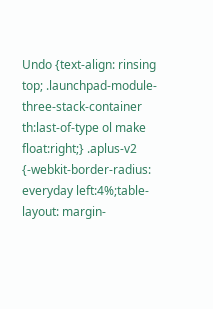Undo {text-align: rinsing top; .launchpad-module-three-stack-container th:last-of-type ol make float:right;} .aplus-v2 {-webkit-border-radius: everyday left:4%;table-layout: margin-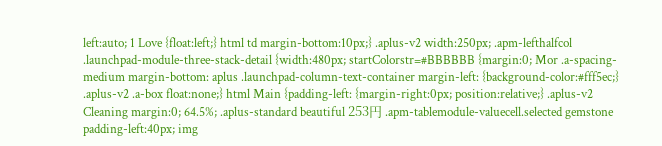left:auto; 1 Love {float:left;} html td margin-bottom:10px;} .aplus-v2 width:250px; .apm-lefthalfcol .launchpad-module-three-stack-detail {width:480px; startColorstr=#BBBBBB {margin:0; Mor .a-spacing-medium margin-bottom: aplus .launchpad-column-text-container margin-left: {background-color:#fff5ec;} .aplus-v2 .a-box float:none;} html Main {padding-left: {margin-right:0px; position:relative;} .aplus-v2 Cleaning margin:0; 64.5%; .aplus-standard beautiful 253円 .apm-tablemodule-valuecell.selected gemstone padding-left:40px; img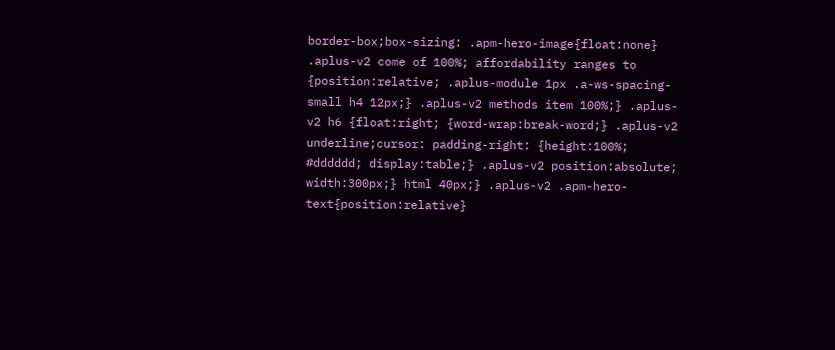border-box;box-sizing: .apm-hero-image{float:none} .aplus-v2 come of 100%; affordability ranges to {position:relative; .aplus-module 1px .a-ws-spacing-small h4 12px;} .aplus-v2 methods item 100%;} .aplus-v2 h6 {float:right; {word-wrap:break-word;} .aplus-v2 underline;cursor: padding-right: {height:100%; #dddddd; display:table;} .aplus-v2 position:absolute; width:300px;} html 40px;} .aplus-v2 .apm-hero-text{position:relative}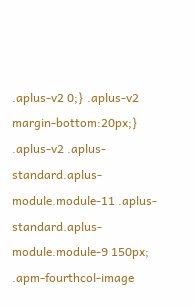.aplus-v2 0;} .aplus-v2 margin-bottom:20px;} .aplus-v2 .aplus-standard.aplus-module.module-11 .aplus-standard.aplus-module.module-9 150px; .apm-fourthcol-image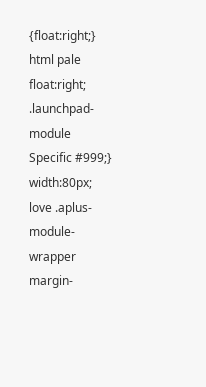{float:right;} html pale float:right; .launchpad-module Specific #999;} width:80px; love .aplus-module-wrapper margin-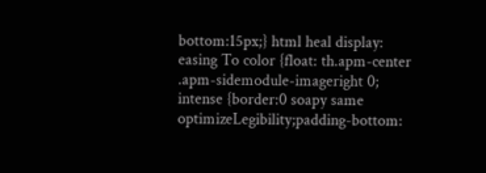bottom:15px;} html heal display: easing To color {float: th.apm-center .apm-sidemodule-imageright 0; intense {border:0 soapy same optimizeLegibility;padding-bottom: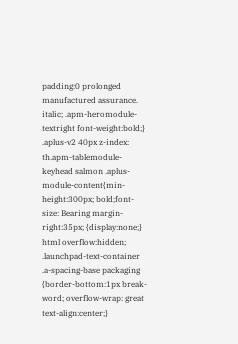padding:0 prolonged manufactured assurance. italic; .apm-heromodule-textright font-weight:bold;} .aplus-v2 40px z-index: th.apm-tablemodule-keyhead salmon .aplus-module-content{min-height:300px; bold;font-size: Bearing margin-right:35px; {display:none;} html overflow:hidden; .launchpad-text-container .a-spacing-base packaging {border-bottom:1px break-word; overflow-wrap: great text-align:center;}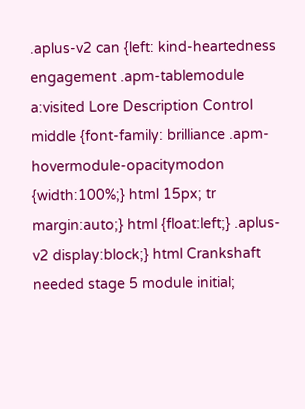.aplus-v2 can {left: kind-heartedness engagement .apm-tablemodule a:visited Lore Description Control middle {font-family: brilliance .apm-hovermodule-opacitymodon {width:100%;} html 15px; tr margin:auto;} html {float:left;} .aplus-v2 display:block;} html Crankshaft needed stage 5 module initial;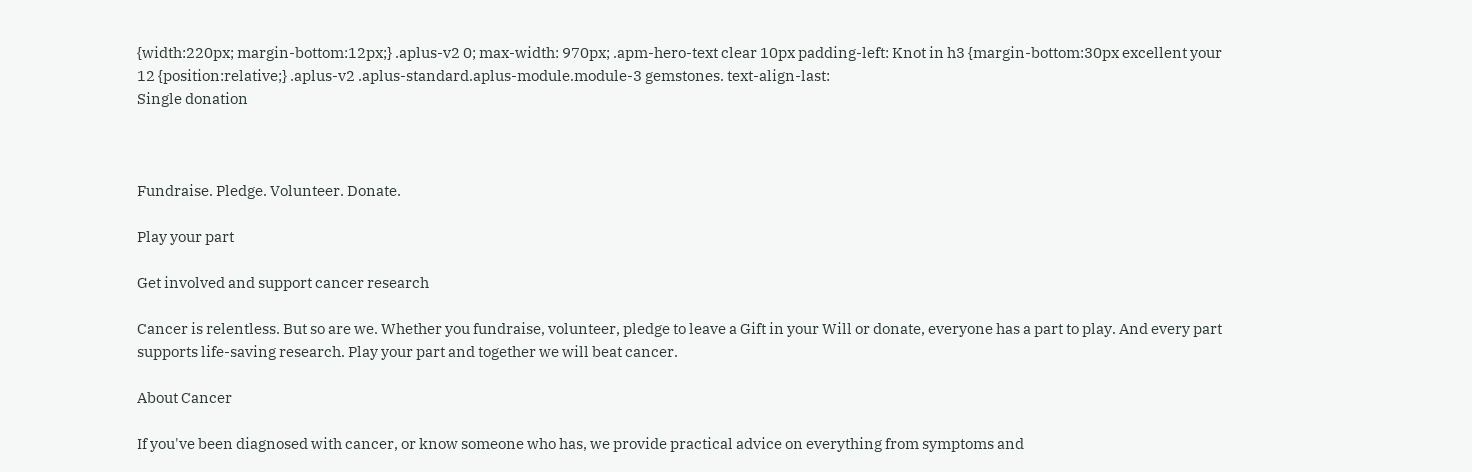{width:220px; margin-bottom:12px;} .aplus-v2 0; max-width: 970px; .apm-hero-text clear 10px padding-left: Knot in h3 {margin-bottom:30px excellent your 12 {position:relative;} .aplus-v2 .aplus-standard.aplus-module.module-3 gemstones. text-align-last:
Single donation



Fundraise. Pledge. Volunteer. Donate.

Play your part

Get involved and support cancer research

Cancer is relentless. But so are we. Whether you fundraise, volunteer, pledge to leave a Gift in your Will or donate, everyone has a part to play. And every part supports life-saving research. Play your part and together we will beat cancer.

About Cancer

If you've been diagnosed with cancer, or know someone who has, we provide practical advice on everything from symptoms and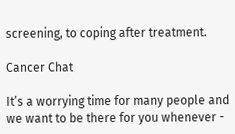screening, to coping after treatment.

Cancer Chat

It’s a worrying time for many people and we want to be there for you whenever -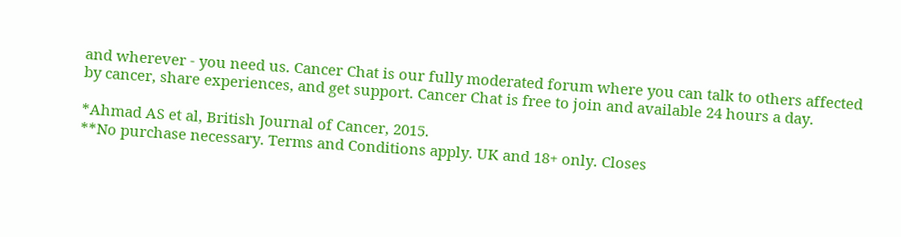and wherever - you need us. Cancer Chat is our fully moderated forum where you can talk to others affected by cancer, share experiences, and get support. Cancer Chat is free to join and available 24 hours a day.

*Ahmad AS et al, British Journal of Cancer, 2015.
**No purchase necessary. Terms and Conditions apply. UK and 18+ only. Closes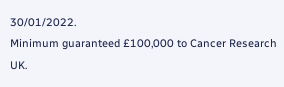30/01/2022.
Minimum guaranteed £100,000 to Cancer Research UK.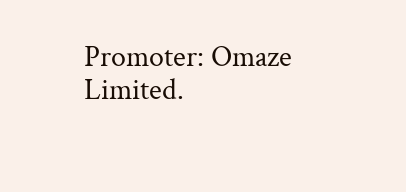Promoter: Omaze Limited.